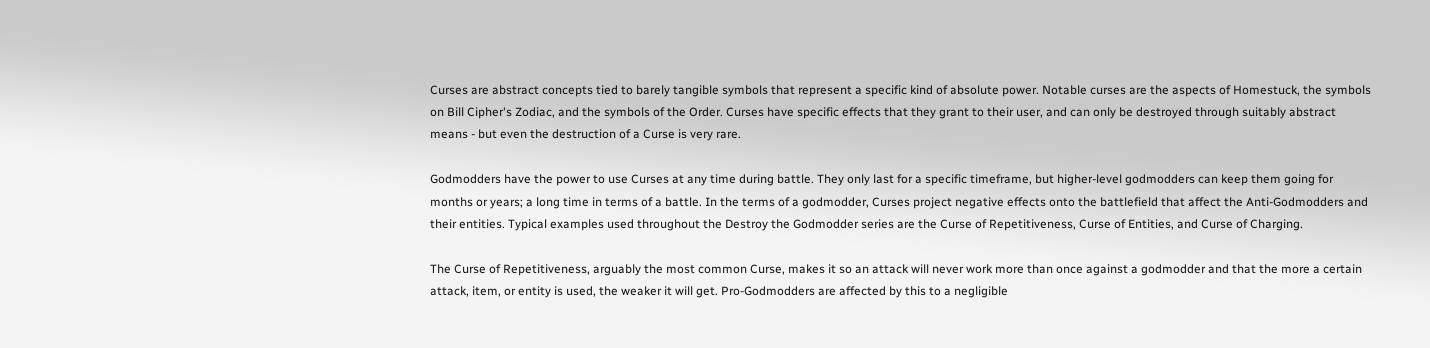Curses are abstract concepts tied to barely tangible symbols that represent a specific kind of absolute power. Notable curses are the aspects of Homestuck, the symbols on Bill Cipher's Zodiac, and the symbols of the Order. Curses have specific effects that they grant to their user, and can only be destroyed through suitably abstract means - but even the destruction of a Curse is very rare.

Godmodders have the power to use Curses at any time during battle. They only last for a specific timeframe, but higher-level godmodders can keep them going for months or years; a long time in terms of a battle. In the terms of a godmodder, Curses project negative effects onto the battlefield that affect the Anti-Godmodders and their entities. Typical examples used throughout the Destroy the Godmodder series are the Curse of Repetitiveness, Curse of Entities, and Curse of Charging.

The Curse of Repetitiveness, arguably the most common Curse, makes it so an attack will never work more than once against a godmodder and that the more a certain attack, item, or entity is used, the weaker it will get. Pro-Godmodders are affected by this to a negligible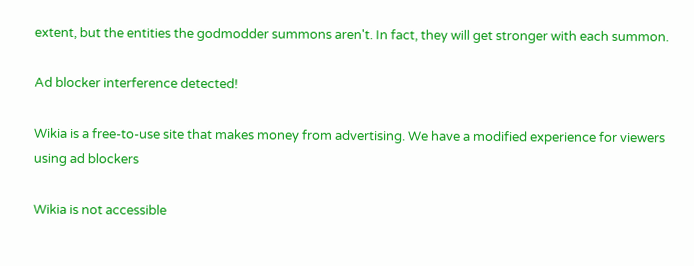extent, but the entities the godmodder summons aren't. In fact, they will get stronger with each summon.

Ad blocker interference detected!

Wikia is a free-to-use site that makes money from advertising. We have a modified experience for viewers using ad blockers

Wikia is not accessible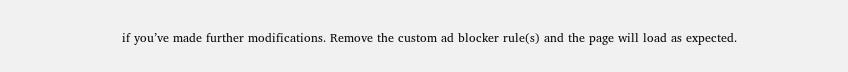if you’ve made further modifications. Remove the custom ad blocker rule(s) and the page will load as expected.